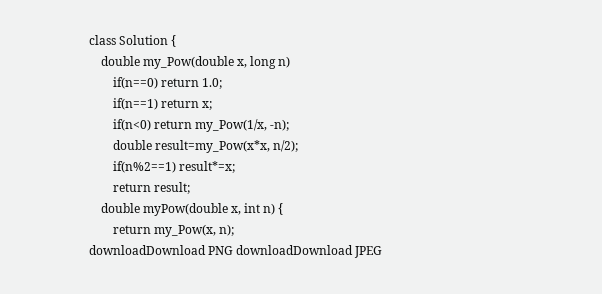class Solution {
    double my_Pow(double x, long n)
        if(n==0) return 1.0;
        if(n==1) return x;
        if(n<0) return my_Pow(1/x, -n);
        double result=my_Pow(x*x, n/2);
        if(n%2==1) result*=x;
        return result;
    double myPow(double x, int n) {
        return my_Pow(x, n);
downloadDownload PNG downloadDownload JPEG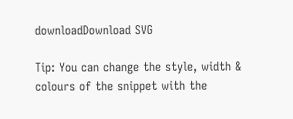downloadDownload SVG

Tip: You can change the style, width & colours of the snippet with the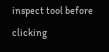inspect tool before clicking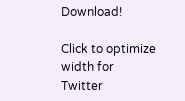Download!

Click to optimize width for Twitter